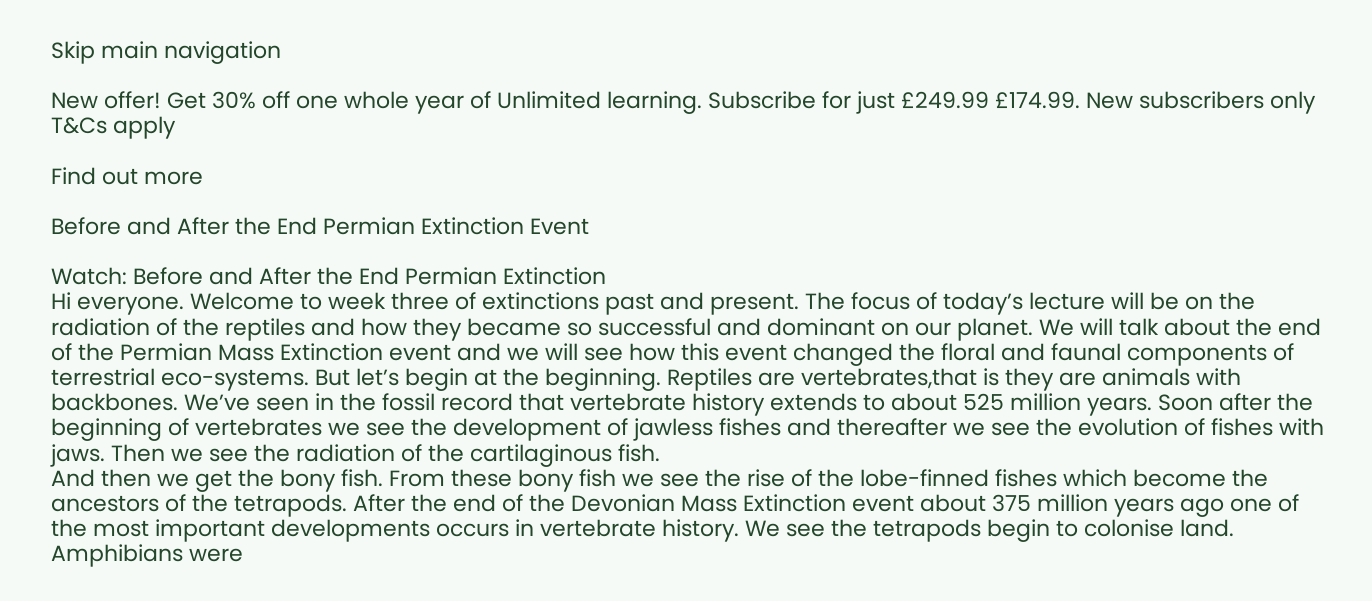Skip main navigation

New offer! Get 30% off one whole year of Unlimited learning. Subscribe for just £249.99 £174.99. New subscribers only T&Cs apply

Find out more

Before and After the End Permian Extinction Event

Watch: Before and After the End Permian Extinction
Hi everyone. Welcome to week three of extinctions past and present. The focus of today’s lecture will be on the radiation of the reptiles and how they became so successful and dominant on our planet. We will talk about the end of the Permian Mass Extinction event and we will see how this event changed the floral and faunal components of terrestrial eco-systems. But let’s begin at the beginning. Reptiles are vertebrates,that is they are animals with backbones. We’ve seen in the fossil record that vertebrate history extends to about 525 million years. Soon after the beginning of vertebrates we see the development of jawless fishes and thereafter we see the evolution of fishes with jaws. Then we see the radiation of the cartilaginous fish.
And then we get the bony fish. From these bony fish we see the rise of the lobe-finned fishes which become the ancestors of the tetrapods. After the end of the Devonian Mass Extinction event about 375 million years ago one of the most important developments occurs in vertebrate history. We see the tetrapods begin to colonise land. Amphibians were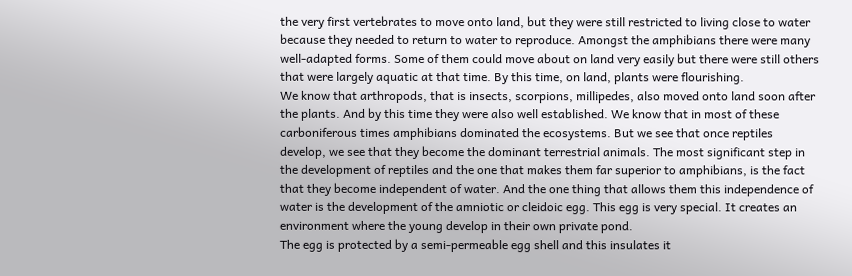the very first vertebrates to move onto land, but they were still restricted to living close to water because they needed to return to water to reproduce. Amongst the amphibians there were many well-adapted forms. Some of them could move about on land very easily but there were still others that were largely aquatic at that time. By this time, on land, plants were flourishing.
We know that arthropods, that is insects, scorpions, millipedes, also moved onto land soon after the plants. And by this time they were also well established. We know that in most of these carboniferous times amphibians dominated the ecosystems. But we see that once reptiles develop, we see that they become the dominant terrestrial animals. The most significant step in the development of reptiles and the one that makes them far superior to amphibians, is the fact that they become independent of water. And the one thing that allows them this independence of water is the development of the amniotic or cleidoic egg. This egg is very special. It creates an environment where the young develop in their own private pond.
The egg is protected by a semi-permeable egg shell and this insulates it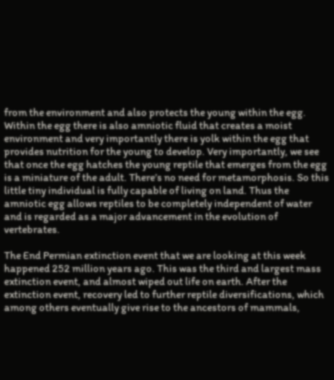from the environment and also protects the young within the egg. Within the egg there is also amniotic fluid that creates a moist environment and very importantly there is yolk within the egg that provides nutrition for the young to develop. Very importantly, we see that once the egg hatches the young reptile that emerges from the egg is a miniature of the adult. There’s no need for metamorphosis. So this little tiny individual is fully capable of living on land. Thus the amniotic egg allows reptiles to be completely independent of water and is regarded as a major advancement in the evolution of vertebrates.

The End Permian extinction event that we are looking at this week happened 252 million years ago. This was the third and largest mass extinction event, and almost wiped out life on earth. After the extinction event, recovery led to further reptile diversifications, which among others eventually give rise to the ancestors of mammals,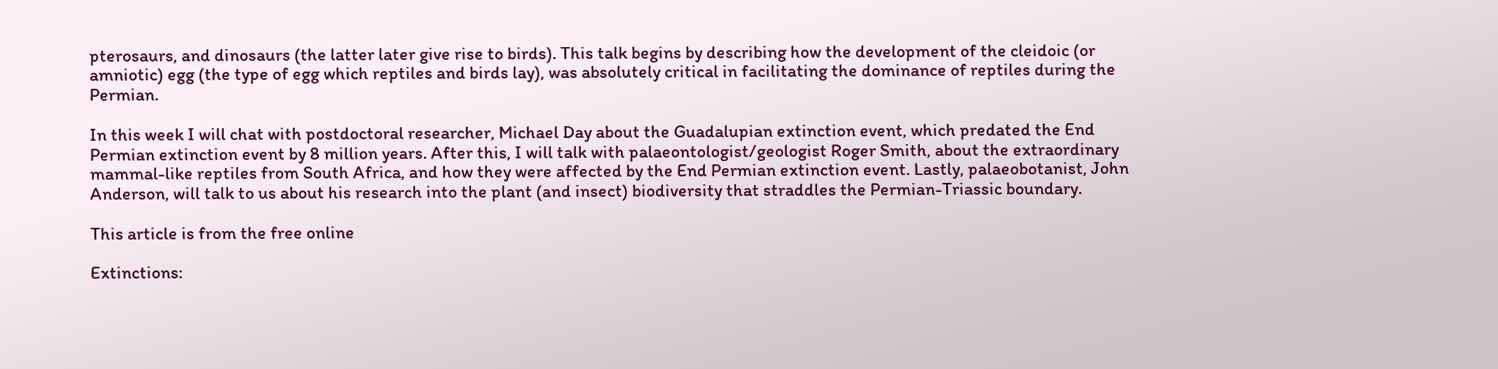pterosaurs, and dinosaurs (the latter later give rise to birds). This talk begins by describing how the development of the cleidoic (or amniotic) egg (the type of egg which reptiles and birds lay), was absolutely critical in facilitating the dominance of reptiles during the Permian.

In this week I will chat with postdoctoral researcher, Michael Day about the Guadalupian extinction event, which predated the End Permian extinction event by 8 million years. After this, I will talk with palaeontologist/geologist Roger Smith, about the extraordinary mammal-like reptiles from South Africa, and how they were affected by the End Permian extinction event. Lastly, palaeobotanist, John Anderson, will talk to us about his research into the plant (and insect) biodiversity that straddles the Permian-Triassic boundary.

This article is from the free online

Extinctions: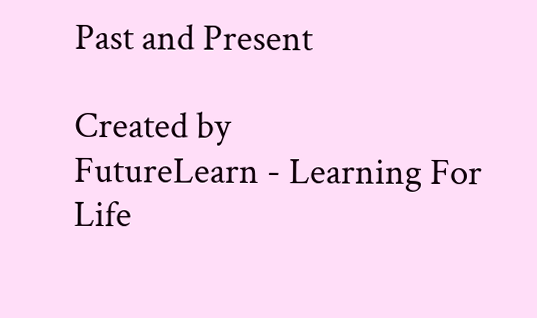Past and Present

Created by
FutureLearn - Learning For Life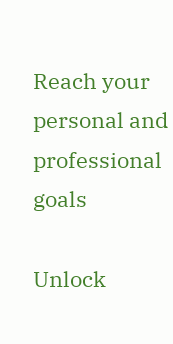Reach your personal and professional goals

Unlock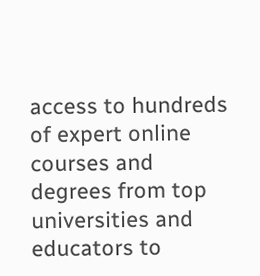access to hundreds of expert online courses and degrees from top universities and educators to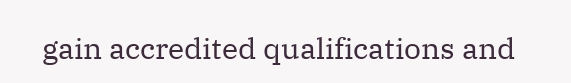gain accredited qualifications and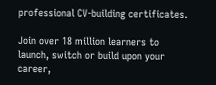professional CV-building certificates.

Join over 18 million learners to launch, switch or build upon your career,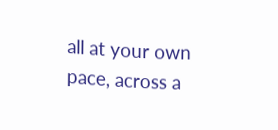all at your own pace, across a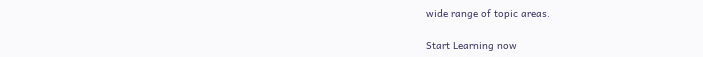wide range of topic areas.

Start Learning now